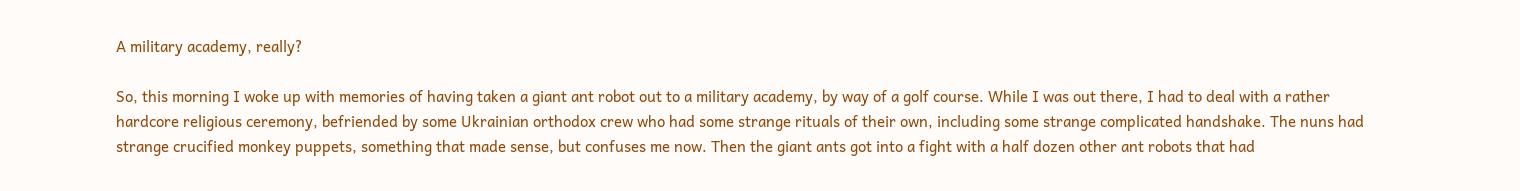A military academy, really?

So, this morning I woke up with memories of having taken a giant ant robot out to a military academy, by way of a golf course. While I was out there, I had to deal with a rather hardcore religious ceremony, befriended by some Ukrainian orthodox crew who had some strange rituals of their own, including some strange complicated handshake. The nuns had strange crucified monkey puppets, something that made sense, but confuses me now. Then the giant ants got into a fight with a half dozen other ant robots that had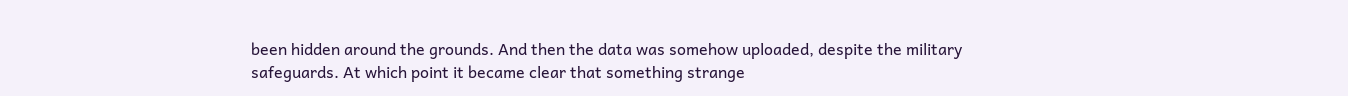been hidden around the grounds. And then the data was somehow uploaded, despite the military safeguards. At which point it became clear that something strange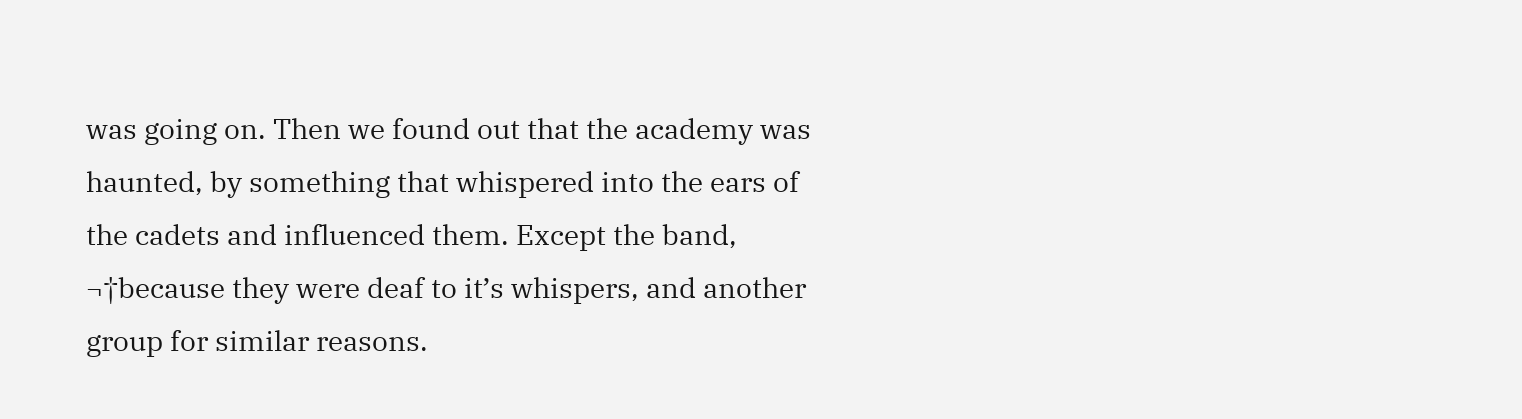was going on. Then we found out that the academy was haunted, by something that whispered into the ears of the cadets and influenced them. Except the band, ¬†because they were deaf to it’s whispers, and another group for similar reasons.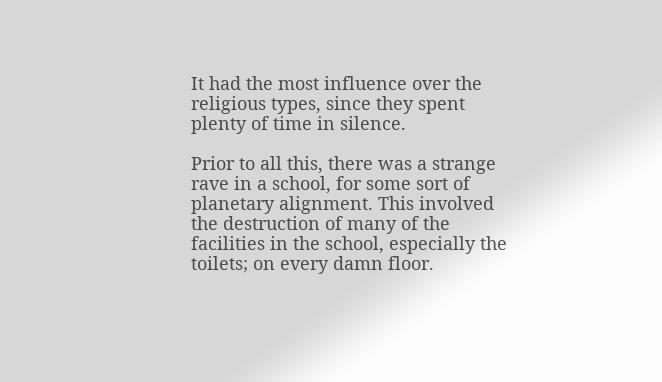It had the most influence over the religious types, since they spent plenty of time in silence.

Prior to all this, there was a strange rave in a school, for some sort of planetary alignment. This involved the destruction of many of the facilities in the school, especially the toilets; on every damn floor.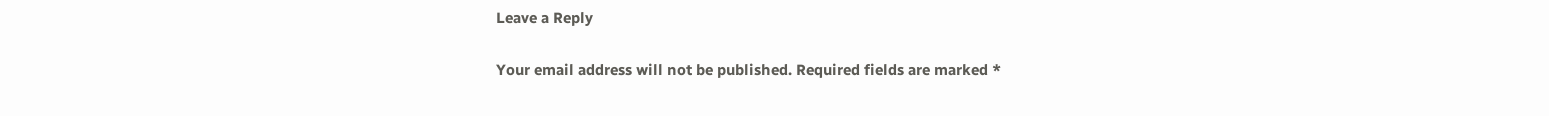Leave a Reply

Your email address will not be published. Required fields are marked *